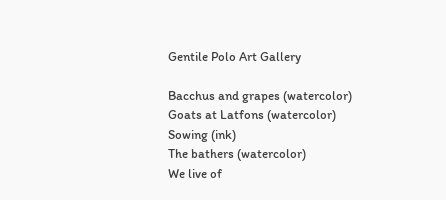Gentile Polo Art Gallery

Bacchus and grapes (watercolor)
Goats at Latfons (watercolor)
Sowing (ink)
The bathers (watercolor)
We live of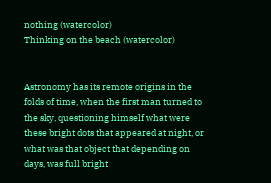nothing (watercolor)
Thinking on the beach (watercolor)


Astronomy has its remote origins in the folds of time, when the first man turned to the sky, questioning himself what were these bright dots that appeared at night, or what was that object that depending on days, was full bright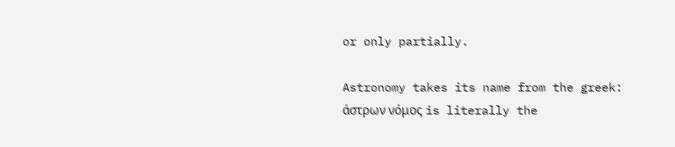or only partially.

Astronomy takes its name from the greek: άστρων νόμος is literally the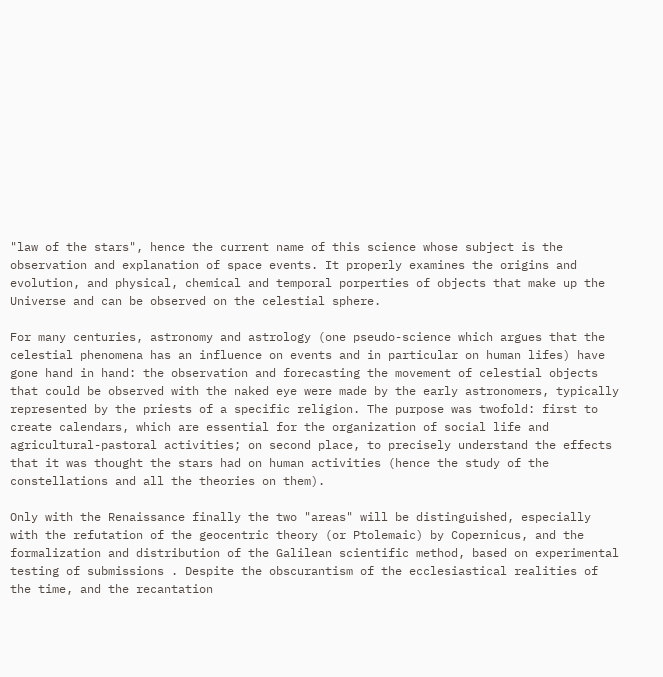"law of the stars", hence the current name of this science whose subject is the observation and explanation of space events. It properly examines the origins and evolution, and physical, chemical and temporal porperties of objects that make up the Universe and can be observed on the celestial sphere.

For many centuries, astronomy and astrology (one pseudo-science which argues that the celestial phenomena has an influence on events and in particular on human lifes) have gone hand in hand: the observation and forecasting the movement of celestial objects that could be observed with the naked eye were made by the early astronomers, typically represented by the priests of a specific religion. The purpose was twofold: first to create calendars, which are essential for the organization of social life and agricultural-pastoral activities; on second place, to precisely understand the effects that it was thought the stars had on human activities (hence the study of the constellations and all the theories on them).

Only with the Renaissance finally the two "areas" will be distinguished, especially with the refutation of the geocentric theory (or Ptolemaic) by Copernicus, and the formalization and distribution of the Galilean scientific method, based on experimental testing of submissions . Despite the obscurantism of the ecclesiastical realities of the time, and the recantation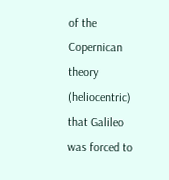of the Copernican theory (heliocentric) that Galileo was forced to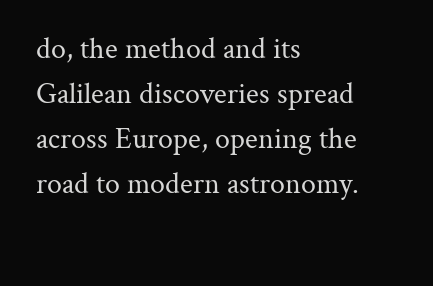do, the method and its Galilean discoveries spread across Europe, opening the road to modern astronomy.